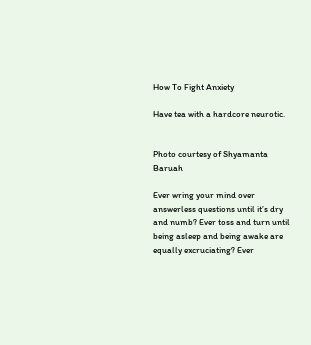How To Fight Anxiety

Have tea with a hardcore neurotic.


Photo courtesy of Shyamanta Baruah

Ever wring your mind over answerless questions until it’s dry and numb? Ever toss and turn until being asleep and being awake are equally excruciating? Ever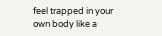feel trapped in your own body like a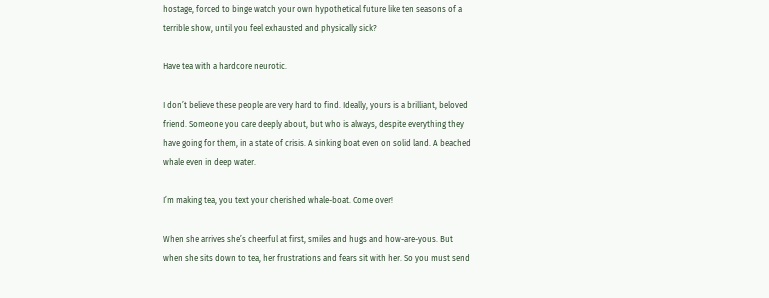hostage, forced to binge watch your own hypothetical future like ten seasons of a terrible show, until you feel exhausted and physically sick?

Have tea with a hardcore neurotic.

I don’t believe these people are very hard to find. Ideally, yours is a brilliant, beloved friend. Someone you care deeply about, but who is always, despite everything they have going for them, in a state of crisis. A sinking boat even on solid land. A beached whale even in deep water.

I’m making tea, you text your cherished whale-boat. Come over!

When she arrives she’s cheerful at first, smiles and hugs and how-are-yous. But when she sits down to tea, her frustrations and fears sit with her. So you must send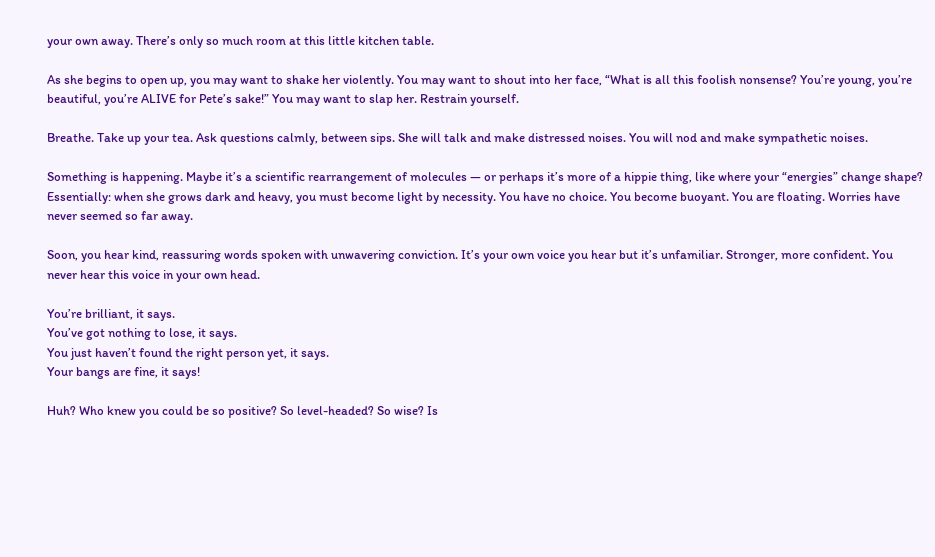your own away. There’s only so much room at this little kitchen table.

As she begins to open up, you may want to shake her violently. You may want to shout into her face, “What is all this foolish nonsense? You’re young, you’re beautiful, you’re ALIVE for Pete’s sake!” You may want to slap her. Restrain yourself.

Breathe. Take up your tea. Ask questions calmly, between sips. She will talk and make distressed noises. You will nod and make sympathetic noises.

Something is happening. Maybe it’s a scientific rearrangement of molecules — or perhaps it’s more of a hippie thing, like where your “energies” change shape? Essentially: when she grows dark and heavy, you must become light by necessity. You have no choice. You become buoyant. You are floating. Worries have never seemed so far away.

Soon, you hear kind, reassuring words spoken with unwavering conviction. It’s your own voice you hear but it’s unfamiliar. Stronger, more confident. You never hear this voice in your own head.

You’re brilliant, it says.
You’ve got nothing to lose, it says.
You just haven’t found the right person yet, it says.
Your bangs are fine, it says!

Huh? Who knew you could be so positive? So level-headed? So wise? Is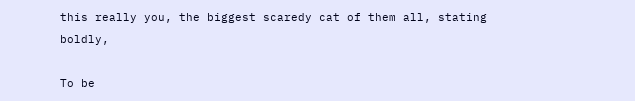this really you, the biggest scaredy cat of them all, stating boldly,

To be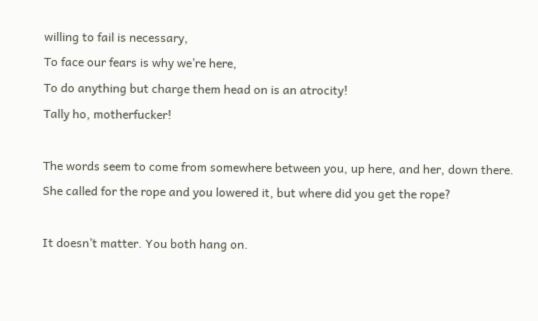willing to fail is necessary,
To face our fears is why we’re here,
To do anything but charge them head on is an atrocity!
Tally ho, motherfucker!

The words seem to come from somewhere between you, up here, and her, down there. She called for the rope and you lowered it, but where did you get the rope?

It doesn’t matter. You both hang on.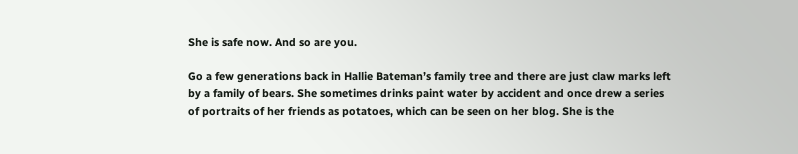She is safe now. And so are you.

Go a few generations back in Hallie Bateman’s family tree and there are just claw marks left by a family of bears. She sometimes drinks paint water by accident and once drew a series of portraits of her friends as potatoes, which can be seen on her blog. She is the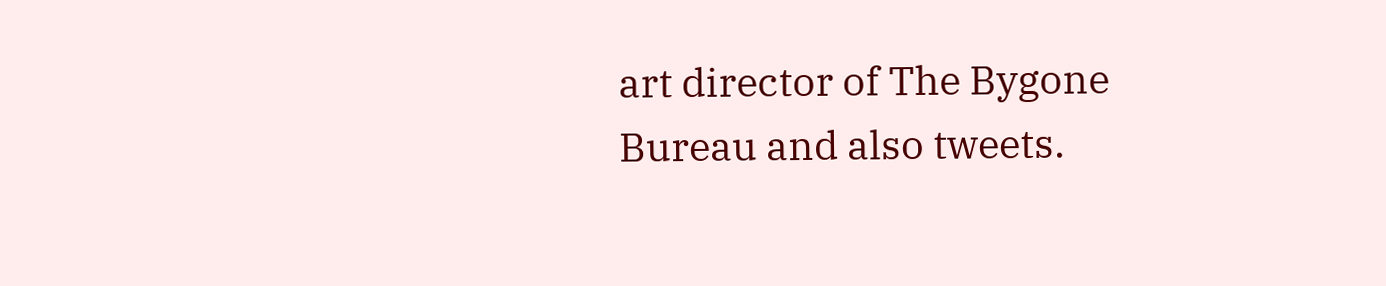art director of The Bygone Bureau and also tweets.